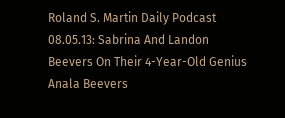Roland S. Martin Daily Podcast 08.05.13: Sabrina And Landon Beevers On Their 4-Year-Old Genius Anala Beevers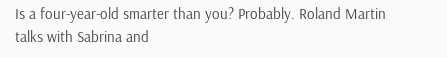Is a four-year-old smarter than you? Probably. Roland Martin talks with Sabrina and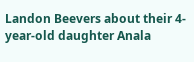Landon Beevers about their 4-year-old daughter Anala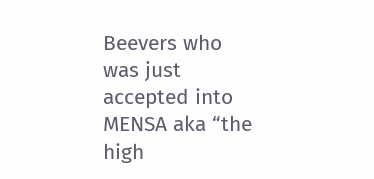Beevers who was just accepted into MENSA aka “the high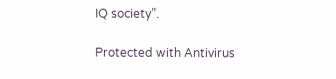IQ society”.

Protected with Antivirus